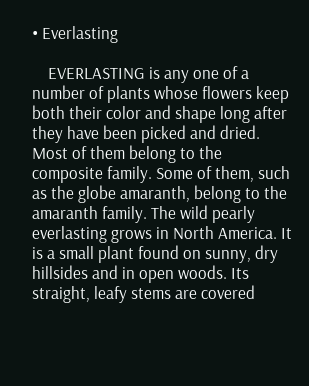• Everlasting

    EVERLASTING is any one of a number of plants whose flowers keep both their color and shape long after they have been picked and dried. Most of them belong to the composite family. Some of them, such as the globe amaranth, belong to the amaranth family. The wild pearly everlasting grows in North America. It is a small plant found on sunny, dry hillsides and in open woods. Its straight, leafy stems are covered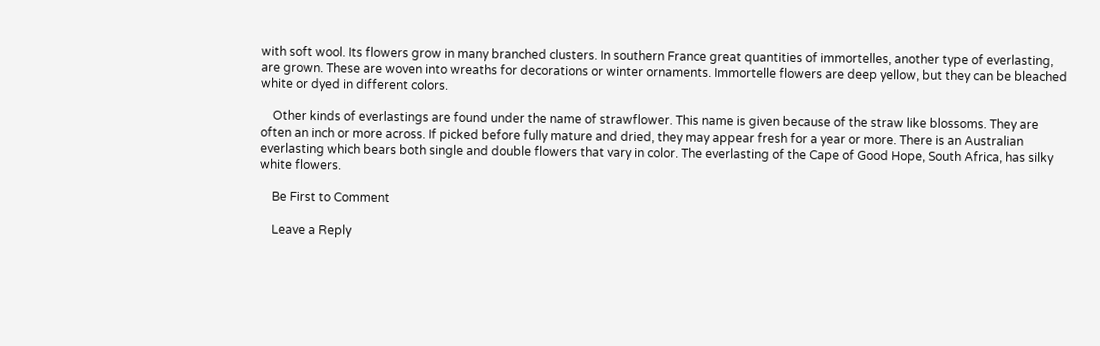with soft wool. Its flowers grow in many branched clusters. In southern France great quantities of immortelles, another type of everlasting, are grown. These are woven into wreaths for decorations or winter ornaments. Immortelle flowers are deep yellow, but they can be bleached white or dyed in different colors.

    Other kinds of everlastings are found under the name of strawflower. This name is given because of the straw like blossoms. They are often an inch or more across. If picked before fully mature and dried, they may appear fresh for a year or more. There is an Australian everlasting which bears both single and double flowers that vary in color. The everlasting of the Cape of Good Hope, South Africa, has silky white flowers.

    Be First to Comment

    Leave a Reply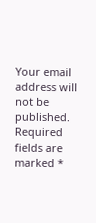Your email address will not be published. Required fields are marked *